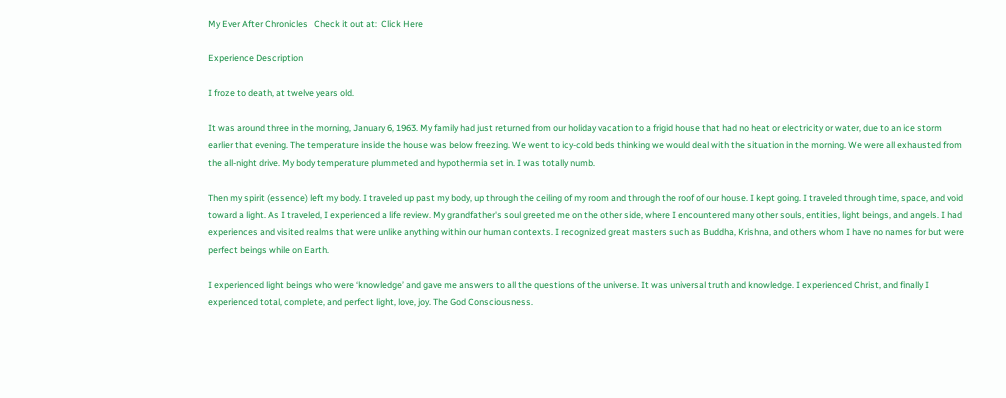My Ever After Chronicles   Check it out at:  Click Here

Experience Description

I froze to death, at twelve years old.

It was around three in the morning, January 6, 1963. My family had just returned from our holiday vacation to a frigid house that had no heat or electricity or water, due to an ice storm earlier that evening. The temperature inside the house was below freezing. We went to icy-cold beds thinking we would deal with the situation in the morning. We were all exhausted from the all-night drive. My body temperature plummeted and hypothermia set in. I was totally numb.

Then my spirit (essence) left my body. I traveled up past my body, up through the ceiling of my room and through the roof of our house. I kept going. I traveled through time, space, and void toward a light. As I traveled, I experienced a life review. My grandfather's soul greeted me on the other side, where I encountered many other souls, entities, light beings, and angels. I had experiences and visited realms that were unlike anything within our human contexts. I recognized great masters such as Buddha, Krishna, and others whom I have no names for but were perfect beings while on Earth.

I experienced light beings who were ‘knowledge’ and gave me answers to all the questions of the universe. It was universal truth and knowledge. I experienced Christ, and finally I experienced total, complete, and perfect light, love, joy. The God Consciousness.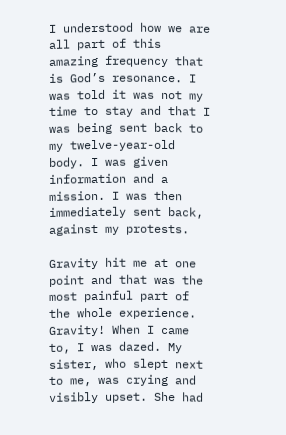I understood how we are all part of this amazing frequency that is God’s resonance. I was told it was not my time to stay and that I was being sent back to my twelve-year-old body. I was given information and a mission. I was then immediately sent back, against my protests.

Gravity hit me at one point and that was the most painful part of the whole experience. Gravity! When I came to, I was dazed. My sister, who slept next to me, was crying and visibly upset. She had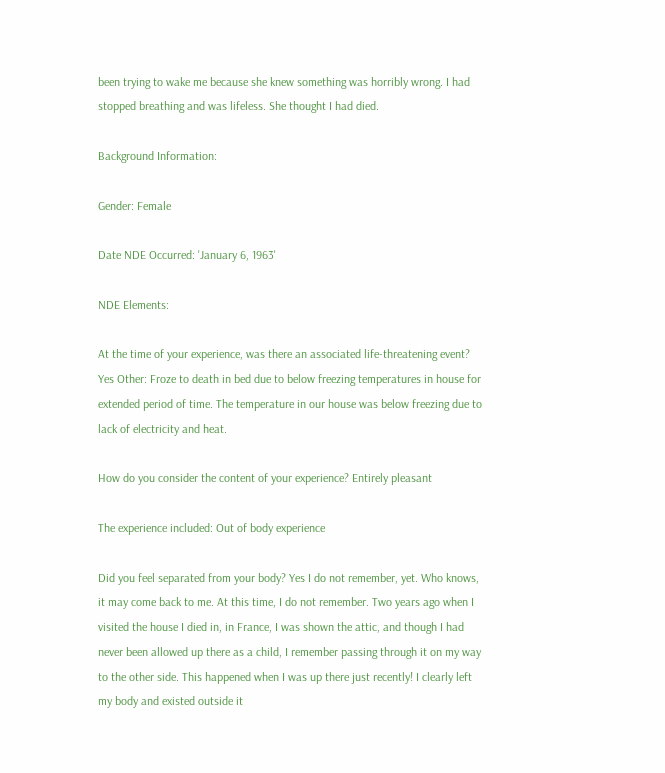been trying to wake me because she knew something was horribly wrong. I had stopped breathing and was lifeless. She thought I had died.

Background Information:

Gender: Female

Date NDE Occurred: 'January 6, 1963'

NDE Elements:

At the time of your experience, was there an associated life-threatening event? Yes Other: Froze to death in bed due to below freezing temperatures in house for extended period of time. The temperature in our house was below freezing due to lack of electricity and heat.

How do you consider the content of your experience? Entirely pleasant

The experience included: Out of body experience

Did you feel separated from your body? Yes I do not remember, yet. Who knows, it may come back to me. At this time, I do not remember. Two years ago when I visited the house I died in, in France, I was shown the attic, and though I had never been allowed up there as a child, I remember passing through it on my way to the other side. This happened when I was up there just recently! I clearly left my body and existed outside it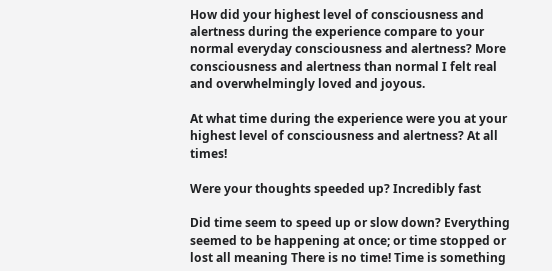How did your highest level of consciousness and alertness during the experience compare to your normal everyday consciousness and alertness? More consciousness and alertness than normal I felt real and overwhelmingly loved and joyous.

At what time during the experience were you at your highest level of consciousness and alertness? At all times!

Were your thoughts speeded up? Incredibly fast

Did time seem to speed up or slow down? Everything seemed to be happening at once; or time stopped or lost all meaning There is no time! Time is something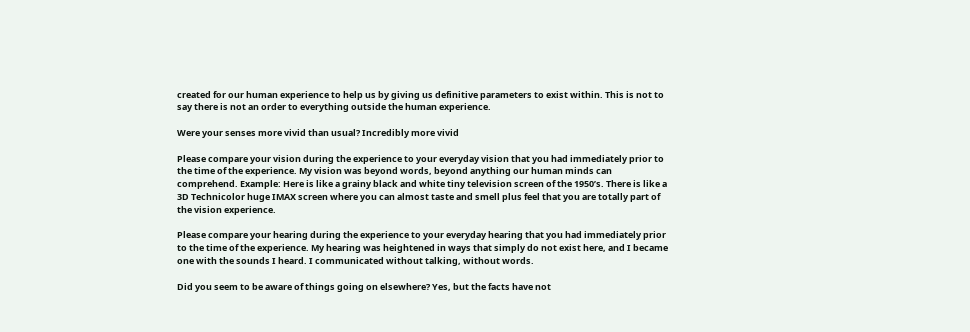created for our human experience to help us by giving us definitive parameters to exist within. This is not to say there is not an order to everything outside the human experience.

Were your senses more vivid than usual? Incredibly more vivid

Please compare your vision during the experience to your everyday vision that you had immediately prior to the time of the experience. My vision was beyond words, beyond anything our human minds can comprehend. Example: Here is like a grainy black and white tiny television screen of the 1950’s. There is like a 3D Technicolor huge IMAX screen where you can almost taste and smell plus feel that you are totally part of the vision experience.

Please compare your hearing during the experience to your everyday hearing that you had immediately prior to the time of the experience. My hearing was heightened in ways that simply do not exist here, and I became one with the sounds I heard. I communicated without talking, without words.

Did you seem to be aware of things going on elsewhere? Yes, but the facts have not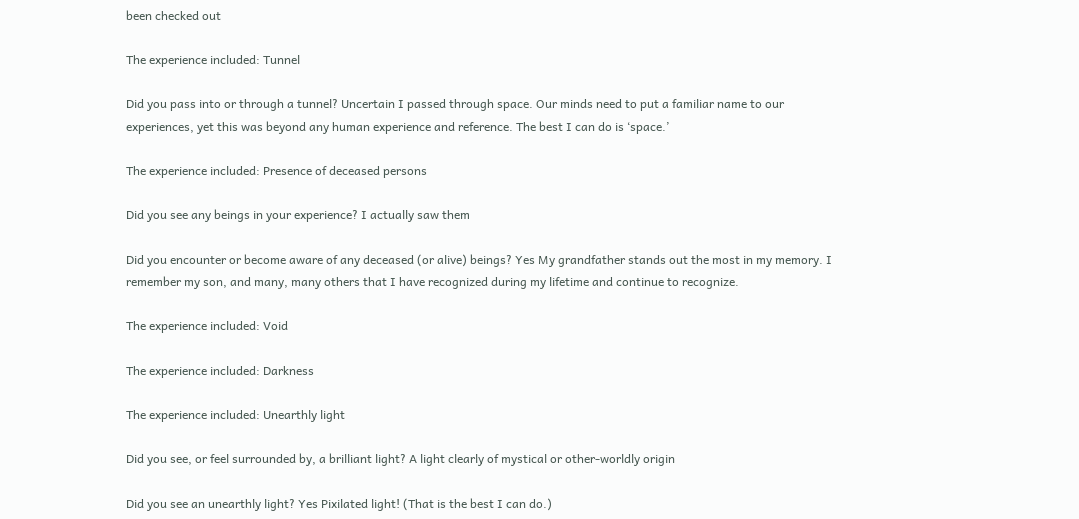been checked out

The experience included: Tunnel

Did you pass into or through a tunnel? Uncertain I passed through space. Our minds need to put a familiar name to our experiences, yet this was beyond any human experience and reference. The best I can do is ‘space.’

The experience included: Presence of deceased persons

Did you see any beings in your experience? I actually saw them

Did you encounter or become aware of any deceased (or alive) beings? Yes My grandfather stands out the most in my memory. I remember my son, and many, many others that I have recognized during my lifetime and continue to recognize.

The experience included: Void

The experience included: Darkness

The experience included: Unearthly light

Did you see, or feel surrounded by, a brilliant light? A light clearly of mystical or other-worldly origin

Did you see an unearthly light? Yes Pixilated light! (That is the best I can do.)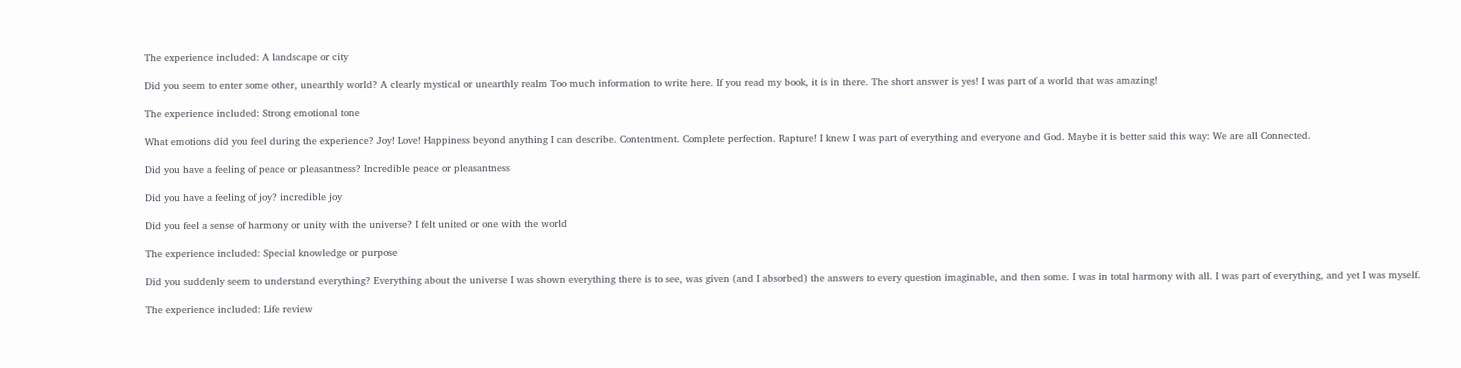The experience included: A landscape or city

Did you seem to enter some other, unearthly world? A clearly mystical or unearthly realm Too much information to write here. If you read my book, it is in there. The short answer is yes! I was part of a world that was amazing!

The experience included: Strong emotional tone

What emotions did you feel during the experience? Joy! Love! Happiness beyond anything I can describe. Contentment. Complete perfection. Rapture! I knew I was part of everything and everyone and God. Maybe it is better said this way: We are all Connected.

Did you have a feeling of peace or pleasantness? Incredible peace or pleasantness

Did you have a feeling of joy? incredible joy

Did you feel a sense of harmony or unity with the universe? I felt united or one with the world

The experience included: Special knowledge or purpose

Did you suddenly seem to understand everything? Everything about the universe I was shown everything there is to see, was given (and I absorbed) the answers to every question imaginable, and then some. I was in total harmony with all. I was part of everything, and yet I was myself.

The experience included: Life review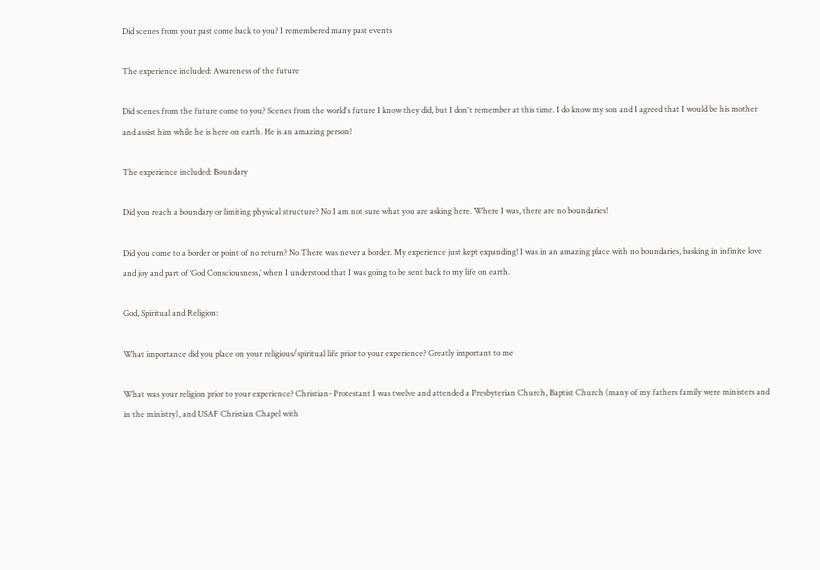Did scenes from your past come back to you? I remembered many past events

The experience included: Awareness of the future

Did scenes from the future come to you? Scenes from the world's future I know they did, but I don't remember at this time. I do know my son and I agreed that I would be his mother and assist him while he is here on earth. He is an amazing person!

The experience included: Boundary

Did you reach a boundary or limiting physical structure? No I am not sure what you are asking here. Where I was, there are no boundaries!

Did you come to a border or point of no return? No There was never a border. My experience just kept expanding! I was in an amazing place with no boundaries, basking in infinite love and joy and part of ‘God Consciousness,’ when I understood that I was going to be sent back to my life on earth.

God, Spiritual and Religion:

What importance did you place on your religious/spiritual life prior to your experience? Greatly important to me

What was your religion prior to your experience? Christian- Protestant I was twelve and attended a Presbyterian Church, Baptist Church (many of my fathers family were ministers and in the ministry), and USAF Christian Chapel with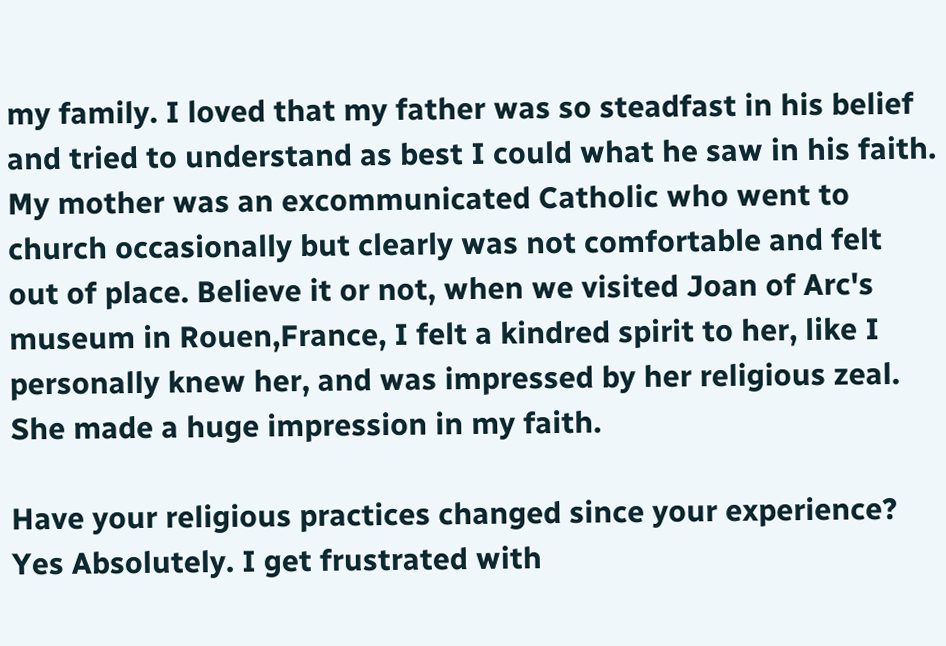my family. I loved that my father was so steadfast in his belief and tried to understand as best I could what he saw in his faith. My mother was an excommunicated Catholic who went to church occasionally but clearly was not comfortable and felt out of place. Believe it or not, when we visited Joan of Arc's museum in Rouen,France, I felt a kindred spirit to her, like I personally knew her, and was impressed by her religious zeal. She made a huge impression in my faith.

Have your religious practices changed since your experience? Yes Absolutely. I get frustrated with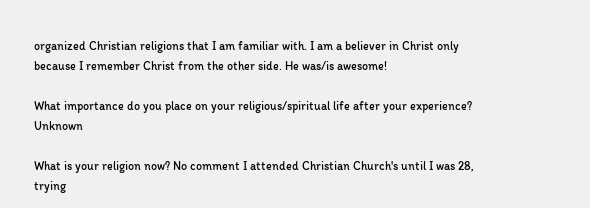organized Christian religions that I am familiar with. I am a believer in Christ only because I remember Christ from the other side. He was/is awesome!

What importance do you place on your religious/spiritual life after your experience? Unknown

What is your religion now? No comment I attended Christian Church's until I was 28, trying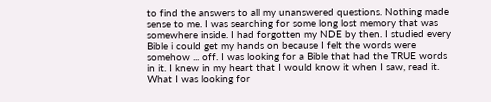to find the answers to all my unanswered questions. Nothing made sense to me. I was searching for some long lost memory that was somewhere inside. I had forgotten my NDE by then. I studied every Bible i could get my hands on because I felt the words were somehow ... off. I was looking for a Bible that had the TRUE words in it. I knew in my heart that I would know it when I saw, read it. What I was looking for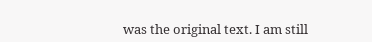was the original text. I am still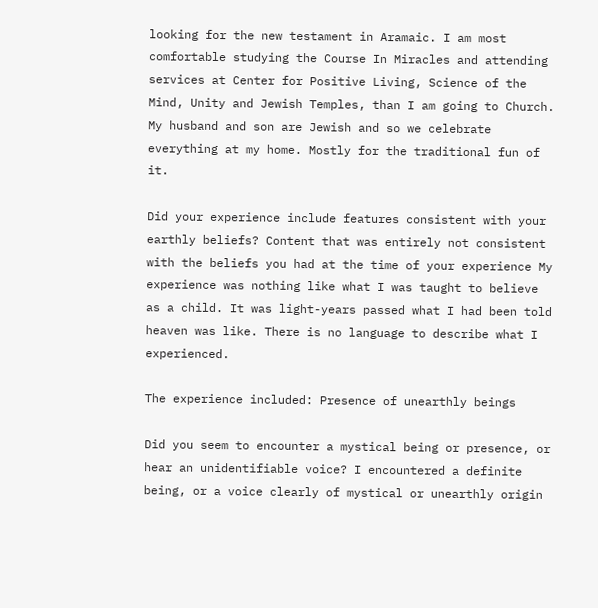looking for the new testament in Aramaic. I am most comfortable studying the Course In Miracles and attending services at Center for Positive Living, Science of the Mind, Unity and Jewish Temples, than I am going to Church. My husband and son are Jewish and so we celebrate everything at my home. Mostly for the traditional fun of it.

Did your experience include features consistent with your earthly beliefs? Content that was entirely not consistent with the beliefs you had at the time of your experience My experience was nothing like what I was taught to believe as a child. It was light-years passed what I had been told heaven was like. There is no language to describe what I experienced.

The experience included: Presence of unearthly beings

Did you seem to encounter a mystical being or presence, or hear an unidentifiable voice? I encountered a definite being, or a voice clearly of mystical or unearthly origin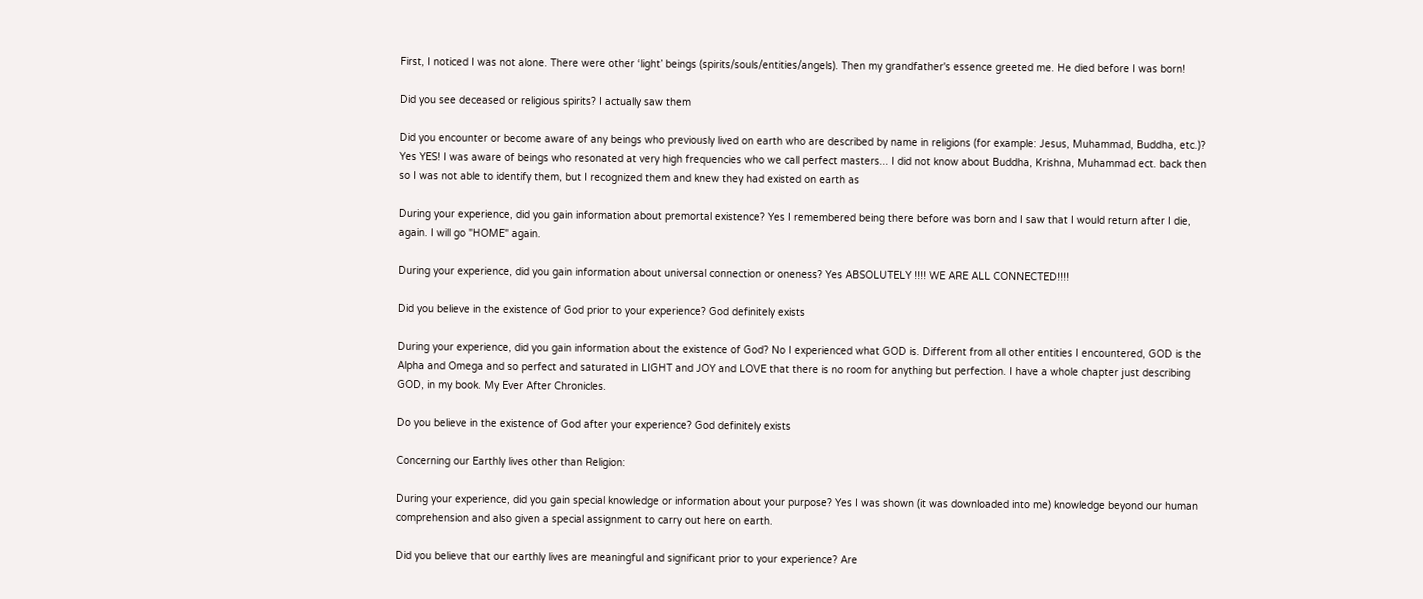First, I noticed I was not alone. There were other ‘light’ beings (spirits/souls/entities/angels). Then my grandfather's essence greeted me. He died before I was born!

Did you see deceased or religious spirits? I actually saw them

Did you encounter or become aware of any beings who previously lived on earth who are described by name in religions (for example: Jesus, Muhammad, Buddha, etc.)? Yes YES! I was aware of beings who resonated at very high frequencies who we call perfect masters... I did not know about Buddha, Krishna, Muhammad ect. back then so I was not able to identify them, but I recognized them and knew they had existed on earth as

During your experience, did you gain information about premortal existence? Yes I remembered being there before was born and I saw that I would return after I die, again. I will go "HOME" again.

During your experience, did you gain information about universal connection or oneness? Yes ABSOLUTELY !!!! WE ARE ALL CONNECTED!!!!

Did you believe in the existence of God prior to your experience? God definitely exists

During your experience, did you gain information about the existence of God? No I experienced what GOD is. Different from all other entities I encountered, GOD is the Alpha and Omega and so perfect and saturated in LIGHT and JOY and LOVE that there is no room for anything but perfection. I have a whole chapter just describing GOD, in my book. My Ever After Chronicles.

Do you believe in the existence of God after your experience? God definitely exists

Concerning our Earthly lives other than Religion:

During your experience, did you gain special knowledge or information about your purpose? Yes I was shown (it was downloaded into me) knowledge beyond our human comprehension and also given a special assignment to carry out here on earth.

Did you believe that our earthly lives are meaningful and significant prior to your experience? Are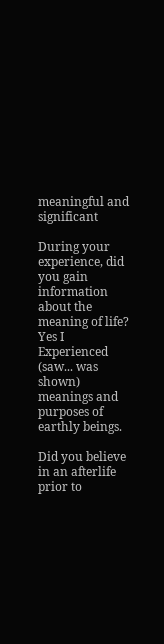meaningful and significant

During your experience, did you gain information about the meaning of life? Yes I Experienced (saw... was shown) meanings and purposes of earthly beings.

Did you believe in an afterlife prior to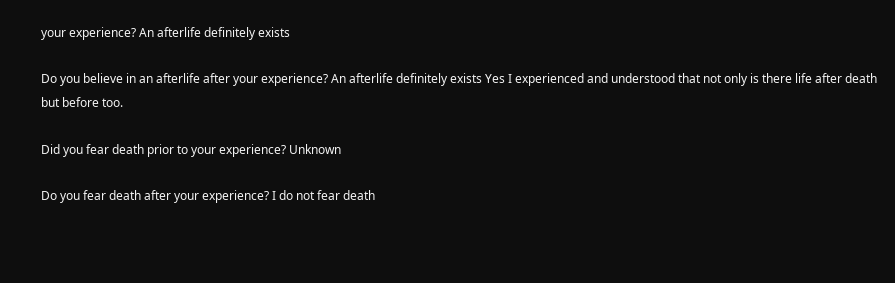your experience? An afterlife definitely exists

Do you believe in an afterlife after your experience? An afterlife definitely exists Yes I experienced and understood that not only is there life after death but before too.

Did you fear death prior to your experience? Unknown

Do you fear death after your experience? I do not fear death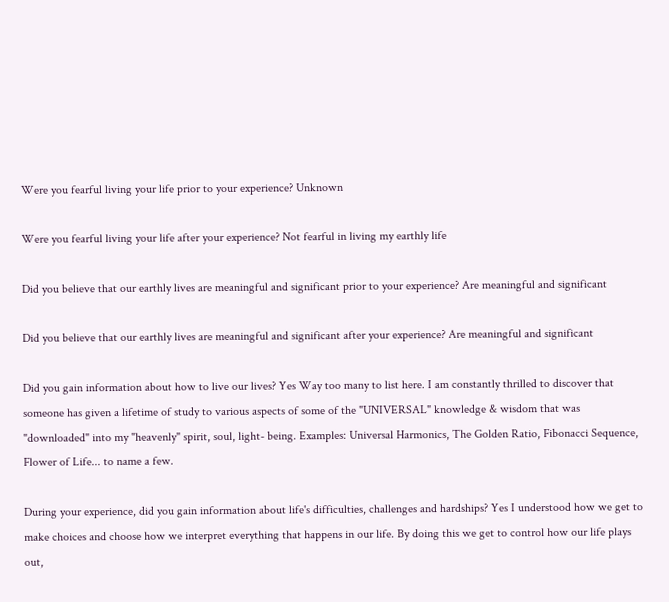Were you fearful living your life prior to your experience? Unknown

Were you fearful living your life after your experience? Not fearful in living my earthly life

Did you believe that our earthly lives are meaningful and significant prior to your experience? Are meaningful and significant

Did you believe that our earthly lives are meaningful and significant after your experience? Are meaningful and significant

Did you gain information about how to live our lives? Yes Way too many to list here. I am constantly thrilled to discover that someone has given a lifetime of study to various aspects of some of the "UNIVERSAL" knowledge & wisdom that was "downloaded" into my "heavenly" spirit, soul, light- being. Examples: Universal Harmonics, The Golden Ratio, Fibonacci Sequence, Flower of Life... to name a few.

During your experience, did you gain information about life's difficulties, challenges and hardships? Yes I understood how we get to make choices and choose how we interpret everything that happens in our life. By doing this we get to control how our life plays out,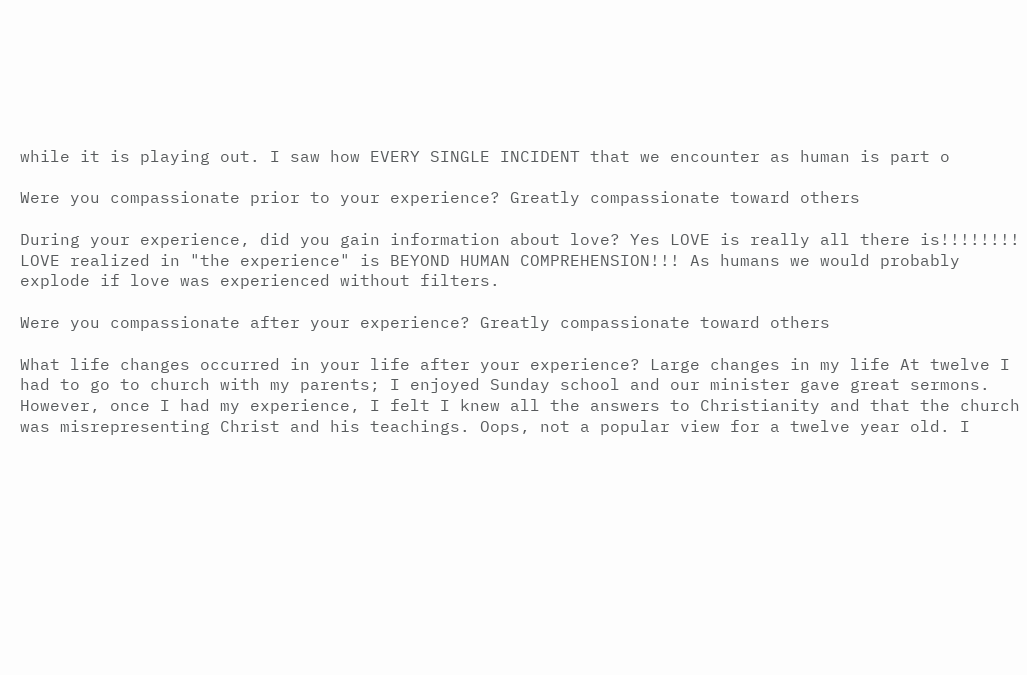while it is playing out. I saw how EVERY SINGLE INCIDENT that we encounter as human is part o

Were you compassionate prior to your experience? Greatly compassionate toward others

During your experience, did you gain information about love? Yes LOVE is really all there is!!!!!!!! LOVE realized in "the experience" is BEYOND HUMAN COMPREHENSION!!! As humans we would probably explode if love was experienced without filters.

Were you compassionate after your experience? Greatly compassionate toward others

What life changes occurred in your life after your experience? Large changes in my life At twelve I had to go to church with my parents; I enjoyed Sunday school and our minister gave great sermons. However, once I had my experience, I felt I knew all the answers to Christianity and that the church was misrepresenting Christ and his teachings. Oops, not a popular view for a twelve year old. I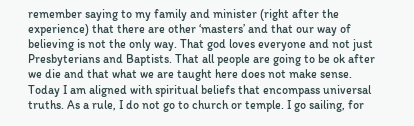remember saying to my family and minister (right after the experience) that there are other ‘masters’ and that our way of believing is not the only way. That god loves everyone and not just Presbyterians and Baptists. That all people are going to be ok after we die and that what we are taught here does not make sense. Today I am aligned with spiritual beliefs that encompass universal truths. As a rule, I do not go to church or temple. I go sailing, for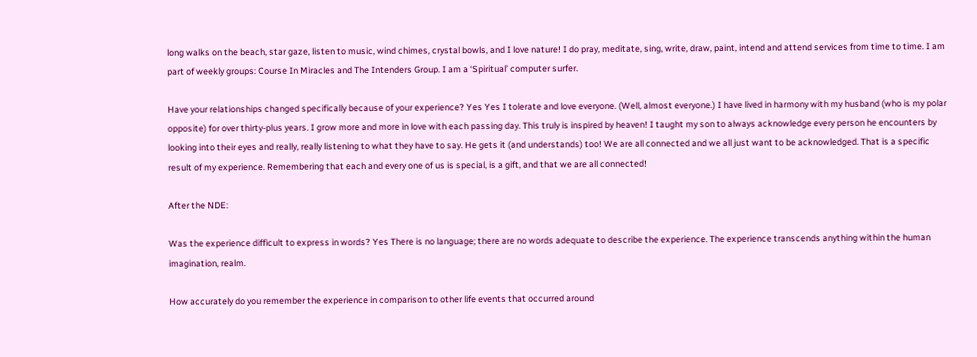long walks on the beach, star gaze, listen to music, wind chimes, crystal bowls, and I love nature! I do pray, meditate, sing, write, draw, paint, intend and attend services from time to time. I am part of weekly groups: Course In Miracles and The Intenders Group. I am a ‘Spiritual’ computer surfer.

Have your relationships changed specifically because of your experience? Yes Yes I tolerate and love everyone. (Well, almost everyone.) I have lived in harmony with my husband (who is my polar opposite) for over thirty-plus years. I grow more and more in love with each passing day. This truly is inspired by heaven! I taught my son to always acknowledge every person he encounters by looking into their eyes and really, really listening to what they have to say. He gets it (and understands) too! We are all connected and we all just want to be acknowledged. That is a specific result of my experience. Remembering that each and every one of us is special, is a gift, and that we are all connected!

After the NDE:

Was the experience difficult to express in words? Yes There is no language; there are no words adequate to describe the experience. The experience transcends anything within the human imagination, realm.

How accurately do you remember the experience in comparison to other life events that occurred around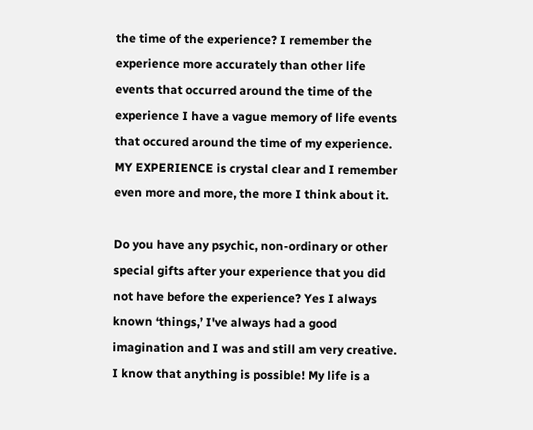the time of the experience? I remember the experience more accurately than other life events that occurred around the time of the experience I have a vague memory of life events that occured around the time of my experience. MY EXPERIENCE is crystal clear and I remember even more and more, the more I think about it.

Do you have any psychic, non-ordinary or other special gifts after your experience that you did not have before the experience? Yes I always known ‘things,’ I've always had a good imagination and I was and still am very creative. I know that anything is possible! My life is a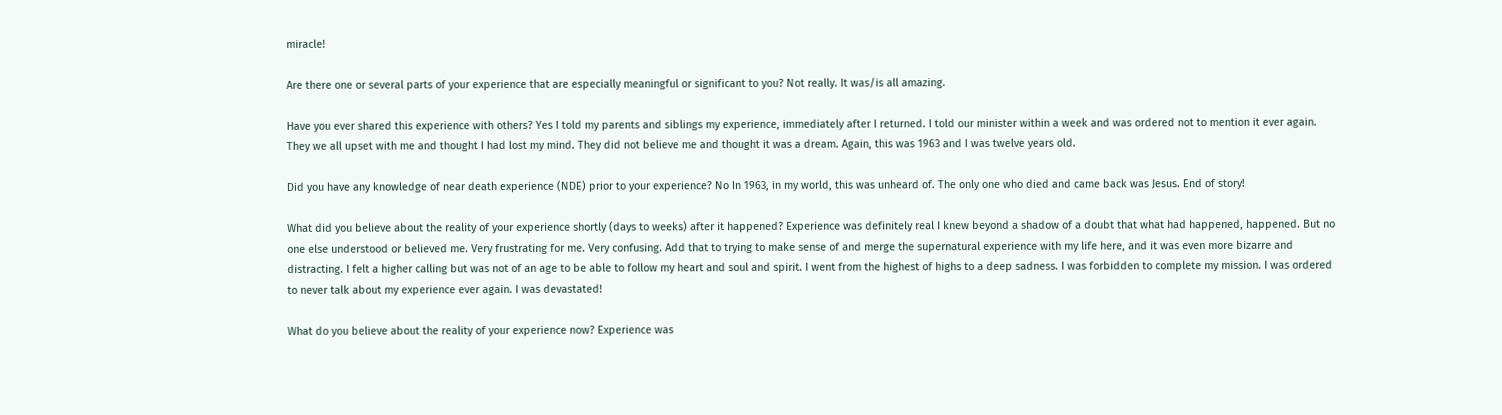miracle!

Are there one or several parts of your experience that are especially meaningful or significant to you? Not really. It was/is all amazing.

Have you ever shared this experience with others? Yes I told my parents and siblings my experience, immediately after I returned. I told our minister within a week and was ordered not to mention it ever again. They we all upset with me and thought I had lost my mind. They did not believe me and thought it was a dream. Again, this was 1963 and I was twelve years old.

Did you have any knowledge of near death experience (NDE) prior to your experience? No In 1963, in my world, this was unheard of. The only one who died and came back was Jesus. End of story!

What did you believe about the reality of your experience shortly (days to weeks) after it happened? Experience was definitely real I knew beyond a shadow of a doubt that what had happened, happened. But no one else understood or believed me. Very frustrating for me. Very confusing. Add that to trying to make sense of and merge the supernatural experience with my life here, and it was even more bizarre and distracting. I felt a higher calling but was not of an age to be able to follow my heart and soul and spirit. I went from the highest of highs to a deep sadness. I was forbidden to complete my mission. I was ordered to never talk about my experience ever again. I was devastated!

What do you believe about the reality of your experience now? Experience was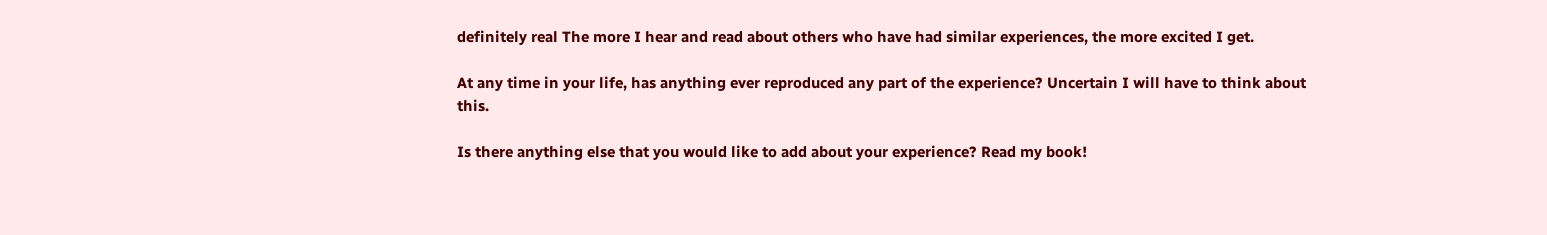definitely real The more I hear and read about others who have had similar experiences, the more excited I get.

At any time in your life, has anything ever reproduced any part of the experience? Uncertain I will have to think about this.

Is there anything else that you would like to add about your experience? Read my book!